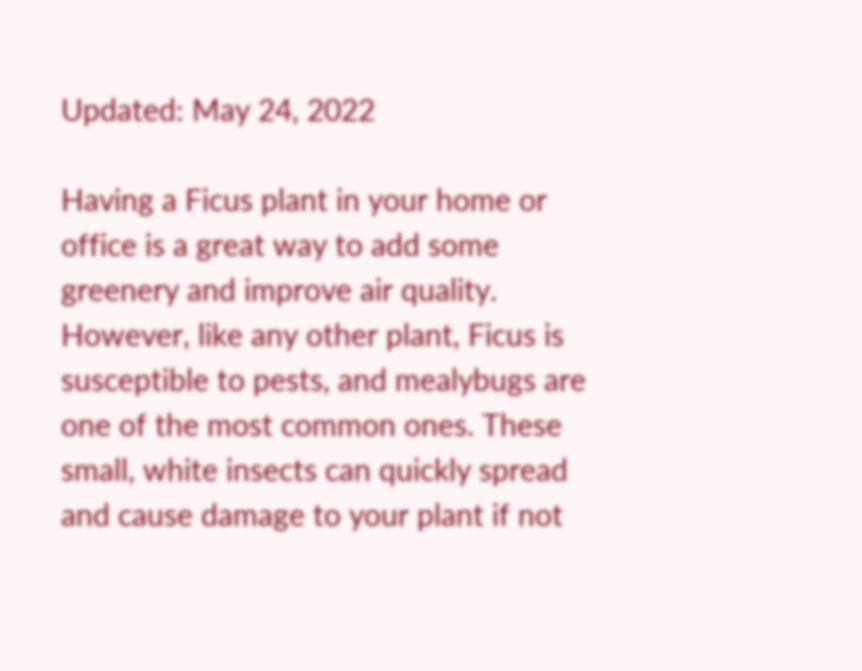Updated: May 24, 2022

Having a Ficus plant in your home or office is a great way to add some greenery and improve air quality. However, like any other plant, Ficus is susceptible to pests, and mealybugs are one of the most common ones. These small, white insects can quickly spread and cause damage to your plant if not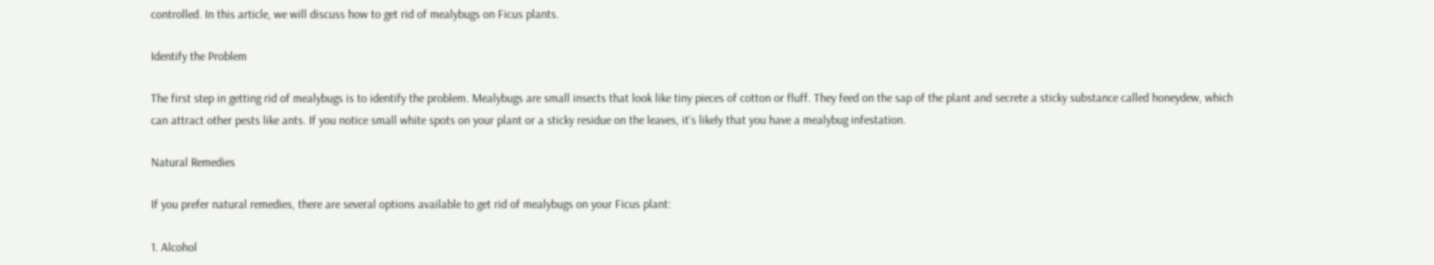controlled. In this article, we will discuss how to get rid of mealybugs on Ficus plants.

Identify the Problem

The first step in getting rid of mealybugs is to identify the problem. Mealybugs are small insects that look like tiny pieces of cotton or fluff. They feed on the sap of the plant and secrete a sticky substance called honeydew, which can attract other pests like ants. If you notice small white spots on your plant or a sticky residue on the leaves, it’s likely that you have a mealybug infestation.

Natural Remedies

If you prefer natural remedies, there are several options available to get rid of mealybugs on your Ficus plant:

1. Alcohol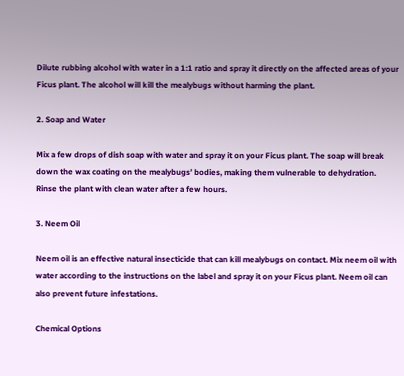Dilute rubbing alcohol with water in a 1:1 ratio and spray it directly on the affected areas of your Ficus plant. The alcohol will kill the mealybugs without harming the plant.

2. Soap and Water

Mix a few drops of dish soap with water and spray it on your Ficus plant. The soap will break down the wax coating on the mealybugs’ bodies, making them vulnerable to dehydration. Rinse the plant with clean water after a few hours.

3. Neem Oil

Neem oil is an effective natural insecticide that can kill mealybugs on contact. Mix neem oil with water according to the instructions on the label and spray it on your Ficus plant. Neem oil can also prevent future infestations.

Chemical Options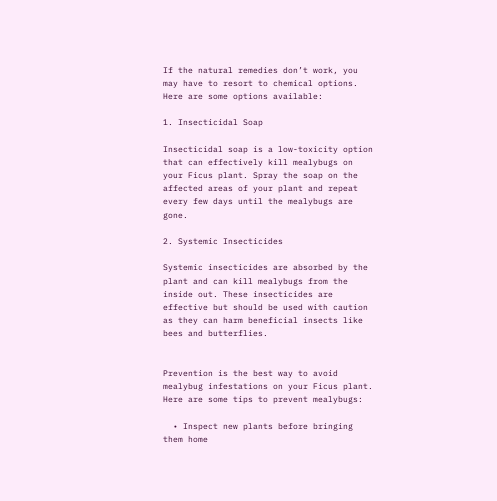If the natural remedies don’t work, you may have to resort to chemical options. Here are some options available:

1. Insecticidal Soap

Insecticidal soap is a low-toxicity option that can effectively kill mealybugs on your Ficus plant. Spray the soap on the affected areas of your plant and repeat every few days until the mealybugs are gone.

2. Systemic Insecticides

Systemic insecticides are absorbed by the plant and can kill mealybugs from the inside out. These insecticides are effective but should be used with caution as they can harm beneficial insects like bees and butterflies.


Prevention is the best way to avoid mealybug infestations on your Ficus plant. Here are some tips to prevent mealybugs:

  • Inspect new plants before bringing them home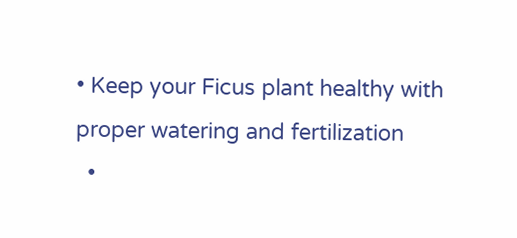• Keep your Ficus plant healthy with proper watering and fertilization
  •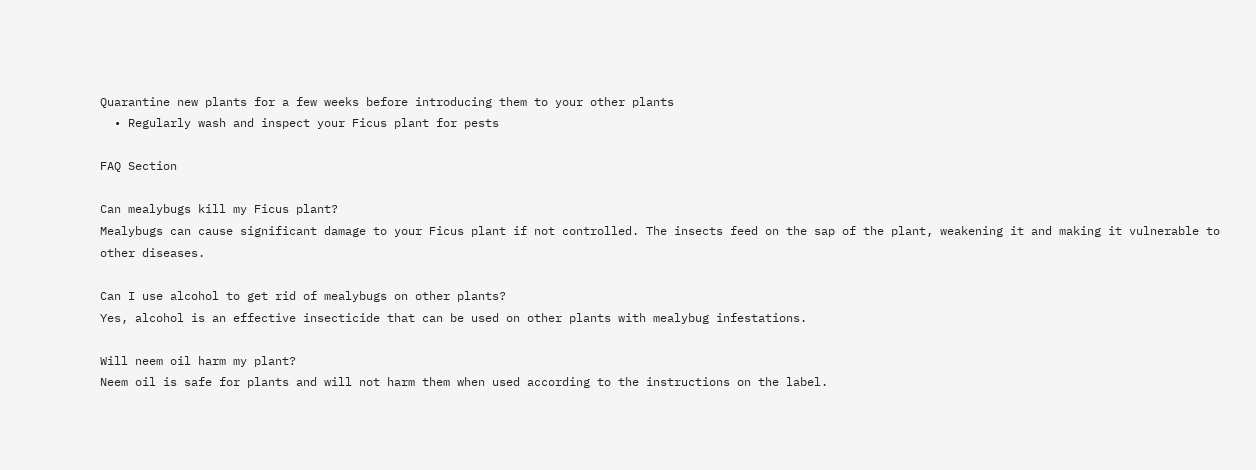Quarantine new plants for a few weeks before introducing them to your other plants
  • Regularly wash and inspect your Ficus plant for pests

FAQ Section

Can mealybugs kill my Ficus plant?
Mealybugs can cause significant damage to your Ficus plant if not controlled. The insects feed on the sap of the plant, weakening it and making it vulnerable to other diseases.

Can I use alcohol to get rid of mealybugs on other plants?
Yes, alcohol is an effective insecticide that can be used on other plants with mealybug infestations.

Will neem oil harm my plant?
Neem oil is safe for plants and will not harm them when used according to the instructions on the label.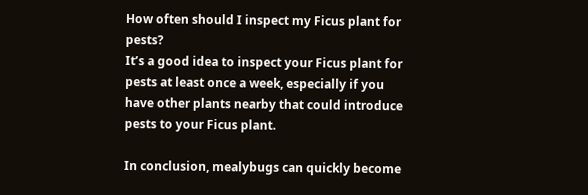How often should I inspect my Ficus plant for pests?
It’s a good idea to inspect your Ficus plant for pests at least once a week, especially if you have other plants nearby that could introduce pests to your Ficus plant.

In conclusion, mealybugs can quickly become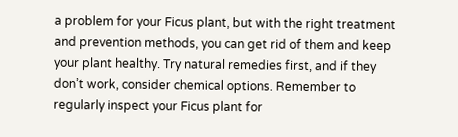a problem for your Ficus plant, but with the right treatment and prevention methods, you can get rid of them and keep your plant healthy. Try natural remedies first, and if they don’t work, consider chemical options. Remember to regularly inspect your Ficus plant for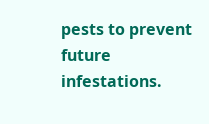pests to prevent future infestations.